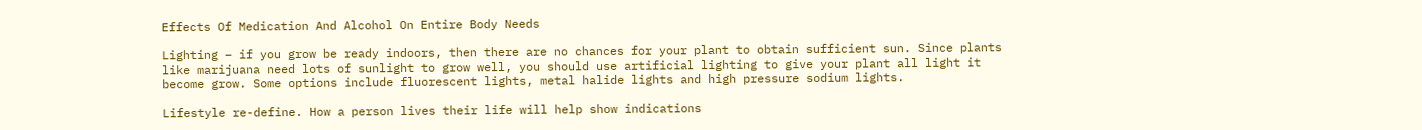Effects Of Medication And Alcohol On Entire Body Needs

Lighting – if you grow be ready indoors, then there are no chances for your plant to obtain sufficient sun. Since plants like marijuana need lots of sunlight to grow well, you should use artificial lighting to give your plant all light it become grow. Some options include fluorescent lights, metal halide lights and high pressure sodium lights.

Lifestyle re-define. How a person lives their life will help show indications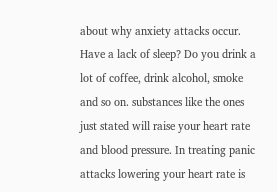about why anxiety attacks occur. Have a lack of sleep? Do you drink a lot of coffee, drink alcohol, smoke and so on. substances like the ones just stated will raise your heart rate and blood pressure. In treating panic attacks lowering your heart rate is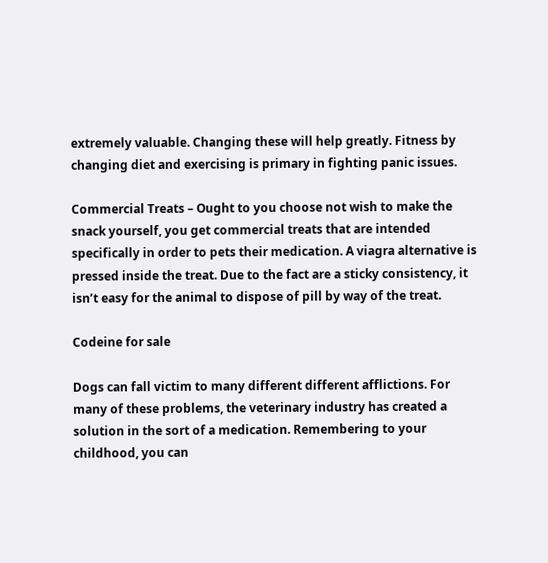extremely valuable. Changing these will help greatly. Fitness by changing diet and exercising is primary in fighting panic issues.

Commercial Treats – Ought to you choose not wish to make the snack yourself, you get commercial treats that are intended specifically in order to pets their medication. A viagra alternative is pressed inside the treat. Due to the fact are a sticky consistency, it isn’t easy for the animal to dispose of pill by way of the treat.

Codeine for sale

Dogs can fall victim to many different different afflictions. For many of these problems, the veterinary industry has created a solution in the sort of a medication. Remembering to your childhood, you can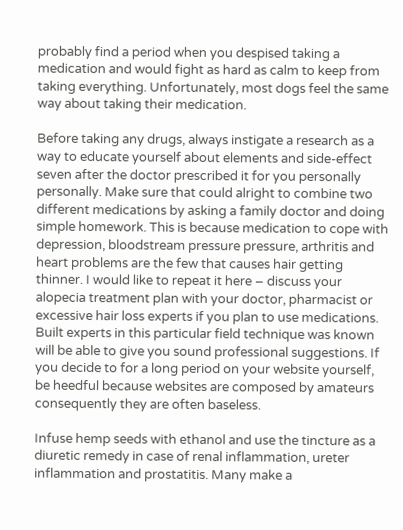probably find a period when you despised taking a medication and would fight as hard as calm to keep from taking everything. Unfortunately, most dogs feel the same way about taking their medication.

Before taking any drugs, always instigate a research as a way to educate yourself about elements and side-effect seven after the doctor prescribed it for you personally personally. Make sure that could alright to combine two different medications by asking a family doctor and doing simple homework. This is because medication to cope with depression, bloodstream pressure pressure, arthritis and heart problems are the few that causes hair getting thinner. I would like to repeat it here – discuss your alopecia treatment plan with your doctor, pharmacist or excessive hair loss experts if you plan to use medications. Built experts in this particular field technique was known will be able to give you sound professional suggestions. If you decide to for a long period on your website yourself, be heedful because websites are composed by amateurs consequently they are often baseless.

Infuse hemp seeds with ethanol and use the tincture as a diuretic remedy in case of renal inflammation, ureter inflammation and prostatitis. Many make a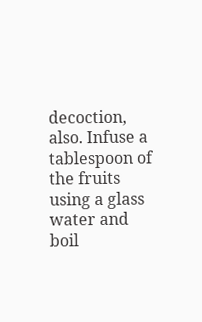decoction, also. Infuse a tablespoon of the fruits using a glass water and boil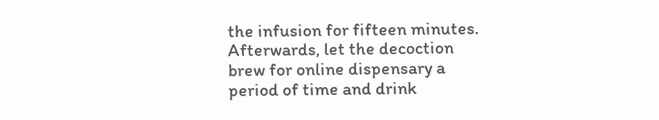the infusion for fifteen minutes. Afterwards, let the decoction brew for online dispensary a period of time and drink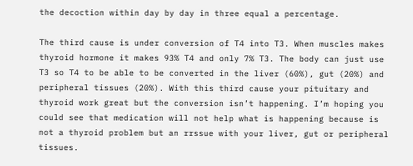the decoction within day by day in three equal a percentage.

The third cause is under conversion of T4 into T3. When muscles makes thyroid hormone it makes 93% T4 and only 7% T3. The body can just use T3 so T4 to be able to be converted in the liver (60%), gut (20%) and peripheral tissues (20%). With this third cause your pituitary and thyroid work great but the conversion isn’t happening. I’m hoping you could see that medication will not help what is happening because is not a thyroid problem but an rrssue with your liver, gut or peripheral tissues.